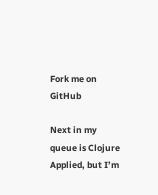Fork me on GitHub

Next in my queue is Clojure Applied, but I’m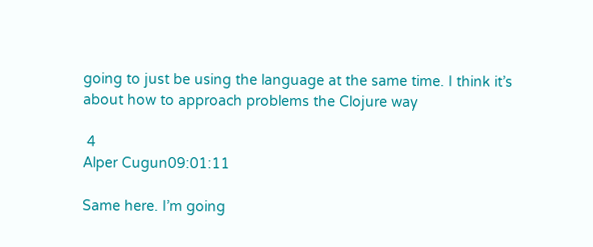going to just be using the language at the same time. I think it’s about how to approach problems the Clojure way

 4
Alper Cugun09:01:11

Same here. I’m going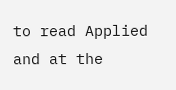to read Applied and at the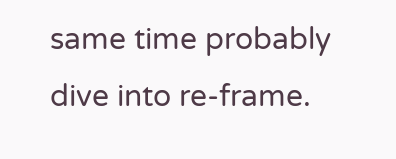same time probably dive into re-frame.